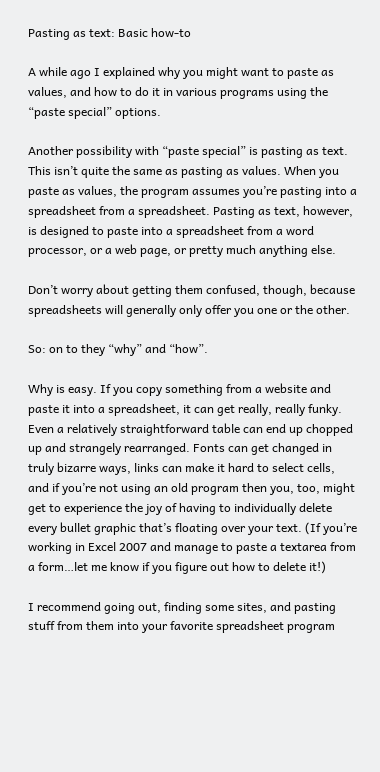Pasting as text: Basic how-to

A while ago I explained why you might want to paste as values, and how to do it in various programs using the “paste special” options.

Another possibility with “paste special” is pasting as text. This isn’t quite the same as pasting as values. When you paste as values, the program assumes you’re pasting into a spreadsheet from a spreadsheet. Pasting as text, however, is designed to paste into a spreadsheet from a word processor, or a web page, or pretty much anything else.

Don’t worry about getting them confused, though, because spreadsheets will generally only offer you one or the other.

So: on to they “why” and “how”.

Why is easy. If you copy something from a website and paste it into a spreadsheet, it can get really, really funky. Even a relatively straightforward table can end up chopped up and strangely rearranged. Fonts can get changed in truly bizarre ways, links can make it hard to select cells, and if you’re not using an old program then you, too, might get to experience the joy of having to individually delete every bullet graphic that’s floating over your text. (If you’re working in Excel 2007 and manage to paste a textarea from a form…let me know if you figure out how to delete it!)

I recommend going out, finding some sites, and pasting stuff from them into your favorite spreadsheet program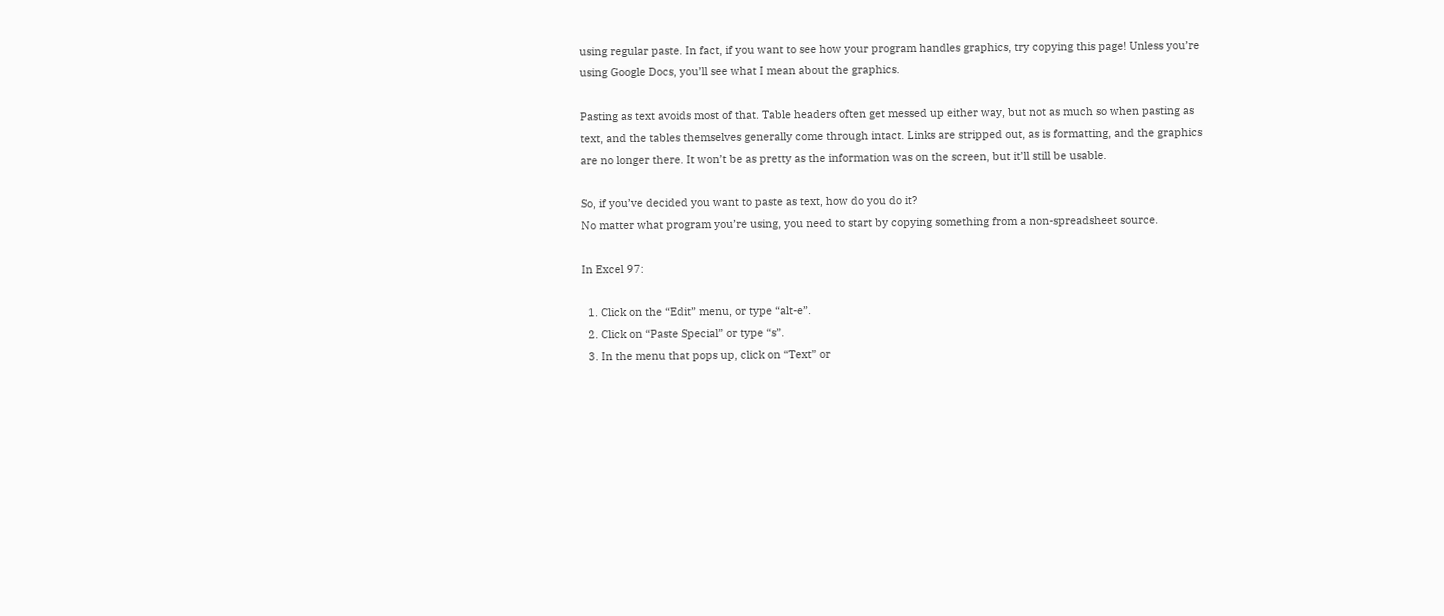using regular paste. In fact, if you want to see how your program handles graphics, try copying this page! Unless you’re using Google Docs, you’ll see what I mean about the graphics.

Pasting as text avoids most of that. Table headers often get messed up either way, but not as much so when pasting as text, and the tables themselves generally come through intact. Links are stripped out, as is formatting, and the graphics are no longer there. It won’t be as pretty as the information was on the screen, but it’ll still be usable.

So, if you’ve decided you want to paste as text, how do you do it?
No matter what program you’re using, you need to start by copying something from a non-spreadsheet source.

In Excel 97:

  1. Click on the “Edit” menu, or type “alt-e”.
  2. Click on “Paste Special” or type “s”.
  3. In the menu that pops up, click on “Text” or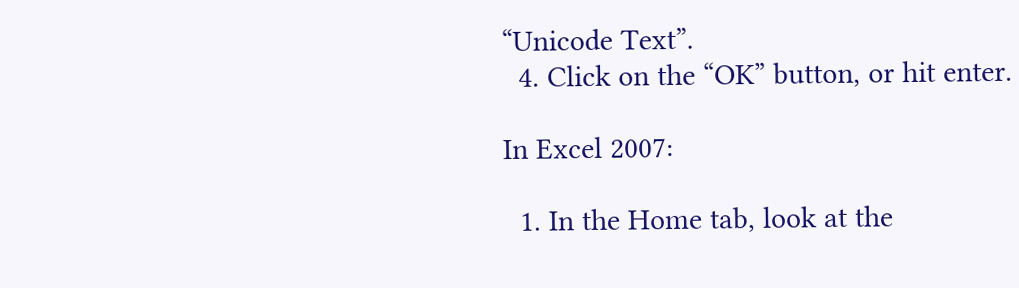“Unicode Text”.
  4. Click on the “OK” button, or hit enter.

In Excel 2007:

  1. In the Home tab, look at the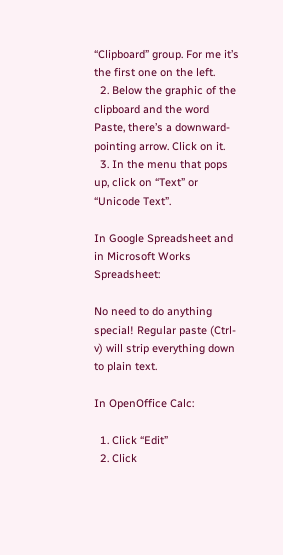“Clipboard” group. For me it’s the first one on the left.
  2. Below the graphic of the clipboard and the word Paste, there’s a downward-pointing arrow. Click on it.
  3. In the menu that pops up, click on “Text” or “Unicode Text”.

In Google Spreadsheet and in Microsoft Works Spreadsheet:

No need to do anything special! Regular paste (Ctrl-v) will strip everything down to plain text.

In OpenOffice Calc:

  1. Click “Edit”
  2. Click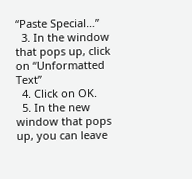“Paste Special…”
  3. In the window that pops up, click on “Unformatted Text”
  4. Click on OK.
  5. In the new window that pops up, you can leave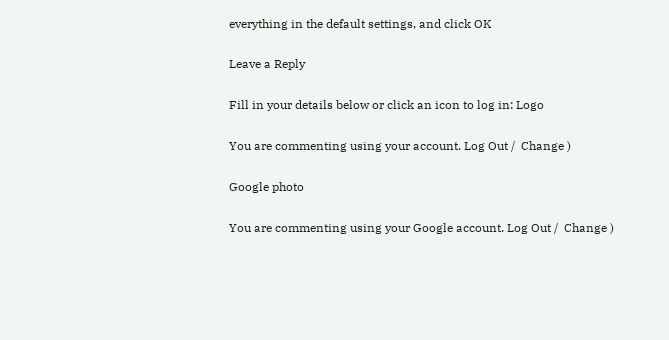everything in the default settings, and click OK

Leave a Reply

Fill in your details below or click an icon to log in: Logo

You are commenting using your account. Log Out /  Change )

Google photo

You are commenting using your Google account. Log Out /  Change )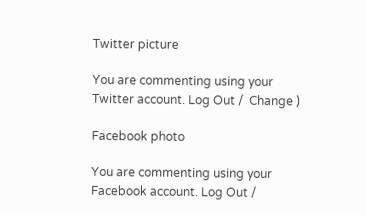Twitter picture

You are commenting using your Twitter account. Log Out /  Change )

Facebook photo

You are commenting using your Facebook account. Log Out /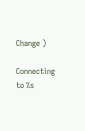Change )

Connecting to %s